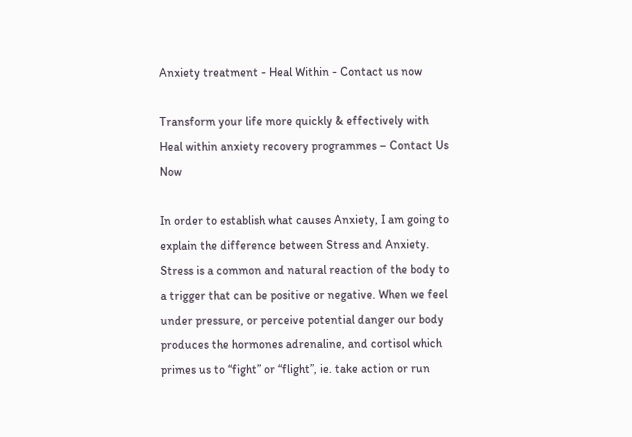Anxiety treatment - Heal Within - Contact us now

Transform your life more quickly & effectively with Heal within anxiety recovery programmes – Contact Us Now

In order to establish what causes Anxiety, I am going to explain the difference between Stress and Anxiety. Stress is a common and natural reaction of the body to a trigger that can be positive or negative. When we feel under pressure, or perceive potential danger our body produces the hormones adrenaline, and cortisol which primes us to “fight” or “flight”, ie. take action or run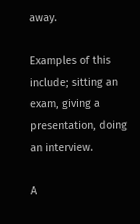away.

Examples of this include; sitting an exam, giving a presentation, doing an interview.

A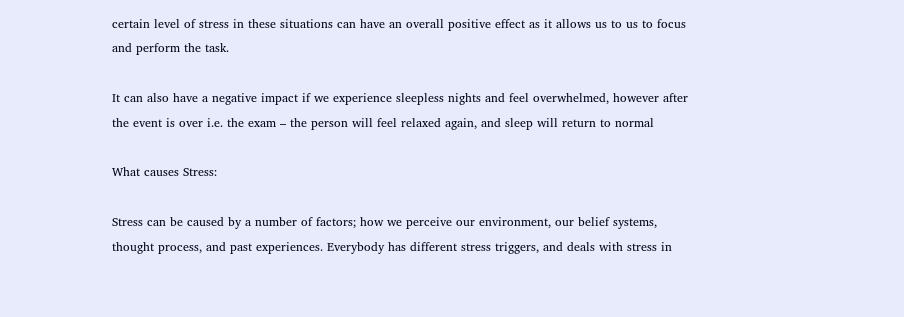certain level of stress in these situations can have an overall positive effect as it allows us to us to focus and perform the task.

It can also have a negative impact if we experience sleepless nights and feel overwhelmed, however after the event is over i.e. the exam – the person will feel relaxed again, and sleep will return to normal

What causes Stress:

Stress can be caused by a number of factors; how we perceive our environment, our belief systems, thought process, and past experiences. Everybody has different stress triggers, and deals with stress in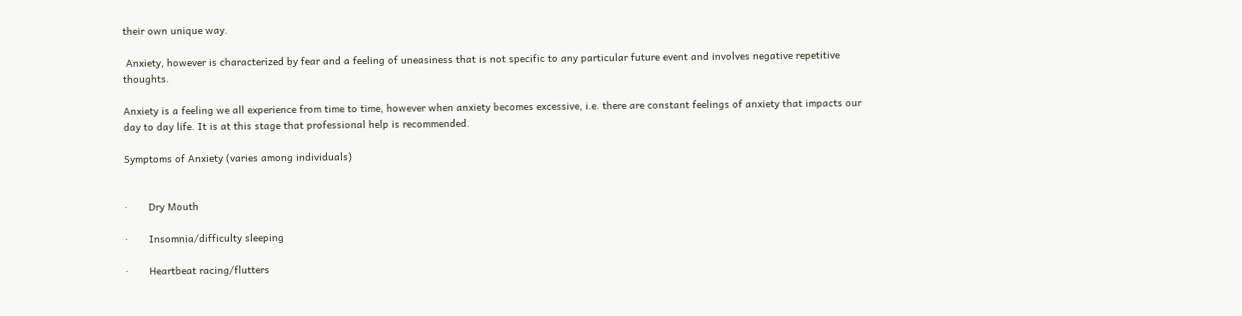their own unique way.

 Anxiety, however is characterized by fear and a feeling of uneasiness that is not specific to any particular future event and involves negative repetitive thoughts.

Anxiety is a feeling we all experience from time to time, however when anxiety becomes excessive, i.e. there are constant feelings of anxiety that impacts our day to day life. It is at this stage that professional help is recommended.

Symptoms of Anxiety (varies among individuals)


·       Dry Mouth

·       Insomnia/difficulty sleeping

·       Heartbeat racing/flutters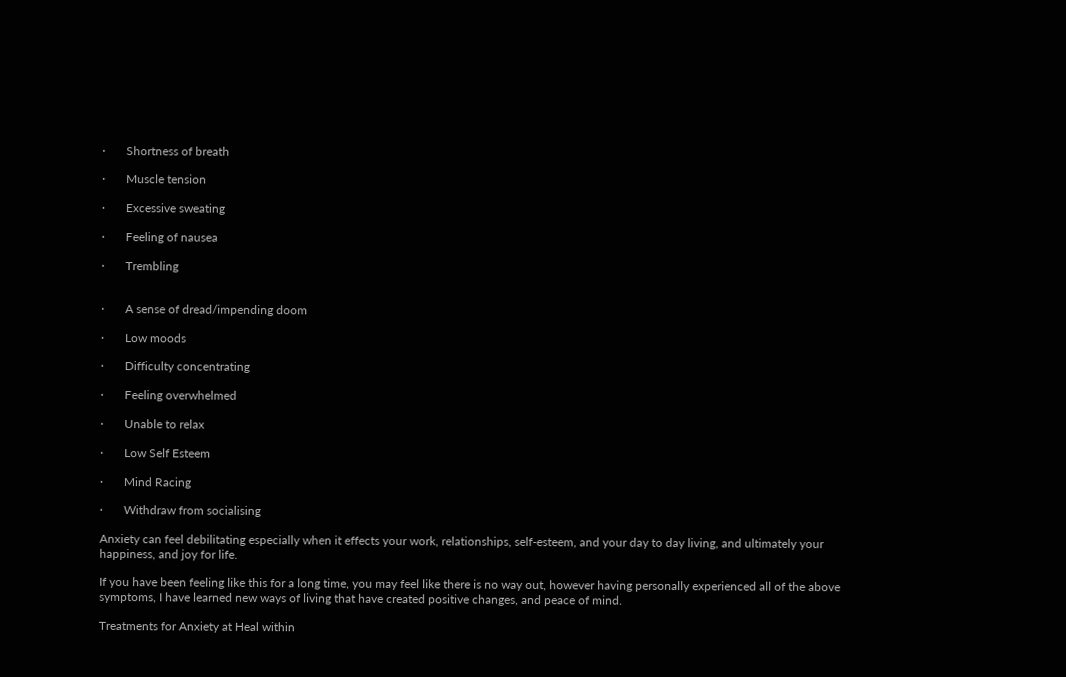·       Shortness of breath

·       Muscle tension

·       Excessive sweating

·       Feeling of nausea

·       Trembling


·       A sense of dread/impending doom

·       Low moods

·       Difficulty concentrating

·       Feeling overwhelmed

·       Unable to relax

·       Low Self Esteem

·       Mind Racing

·       Withdraw from socialising

Anxiety can feel debilitating especially when it effects your work, relationships, self-esteem, and your day to day living, and ultimately your happiness, and joy for life.

If you have been feeling like this for a long time, you may feel like there is no way out, however having personally experienced all of the above symptoms, I have learned new ways of living that have created positive changes, and peace of mind.

Treatments for Anxiety at Heal within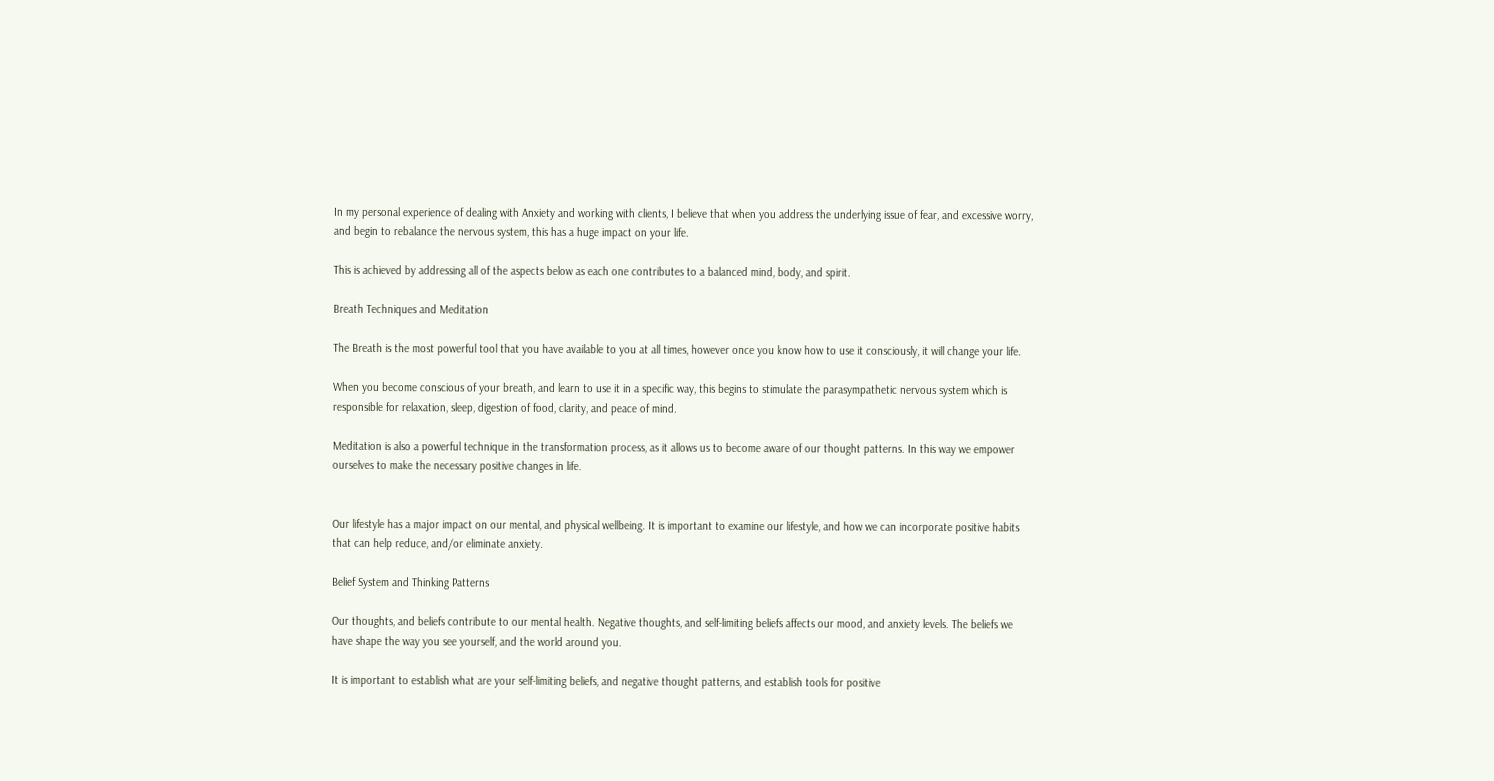In my personal experience of dealing with Anxiety and working with clients, I believe that when you address the underlying issue of fear, and excessive worry, and begin to rebalance the nervous system, this has a huge impact on your life.

This is achieved by addressing all of the aspects below as each one contributes to a balanced mind, body, and spirit.

Breath Techniques and Meditation

The Breath is the most powerful tool that you have available to you at all times, however once you know how to use it consciously, it will change your life.

When you become conscious of your breath, and learn to use it in a specific way, this begins to stimulate the parasympathetic nervous system which is responsible for relaxation, sleep, digestion of food, clarity, and peace of mind.

Meditation is also a powerful technique in the transformation process, as it allows us to become aware of our thought patterns. In this way we empower ourselves to make the necessary positive changes in life.


Our lifestyle has a major impact on our mental, and physical wellbeing. It is important to examine our lifestyle, and how we can incorporate positive habits that can help reduce, and/or eliminate anxiety.

Belief System and Thinking Patterns

Our thoughts, and beliefs contribute to our mental health. Negative thoughts, and self-limiting beliefs affects our mood, and anxiety levels. The beliefs we have shape the way you see yourself, and the world around you.

It is important to establish what are your self-limiting beliefs, and negative thought patterns, and establish tools for positive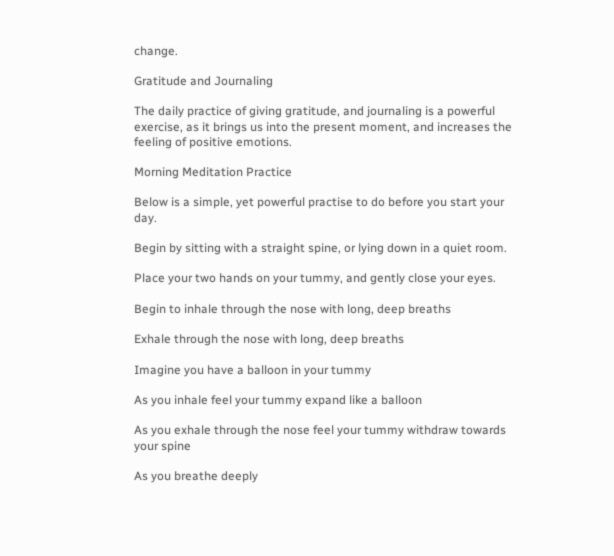change.

Gratitude and Journaling

The daily practice of giving gratitude, and journaling is a powerful exercise, as it brings us into the present moment, and increases the feeling of positive emotions.

Morning Meditation Practice

Below is a simple, yet powerful practise to do before you start your day.

Begin by sitting with a straight spine, or lying down in a quiet room.

Place your two hands on your tummy, and gently close your eyes.

Begin to inhale through the nose with long, deep breaths

Exhale through the nose with long, deep breaths

Imagine you have a balloon in your tummy

As you inhale feel your tummy expand like a balloon

As you exhale through the nose feel your tummy withdraw towards your spine

As you breathe deeply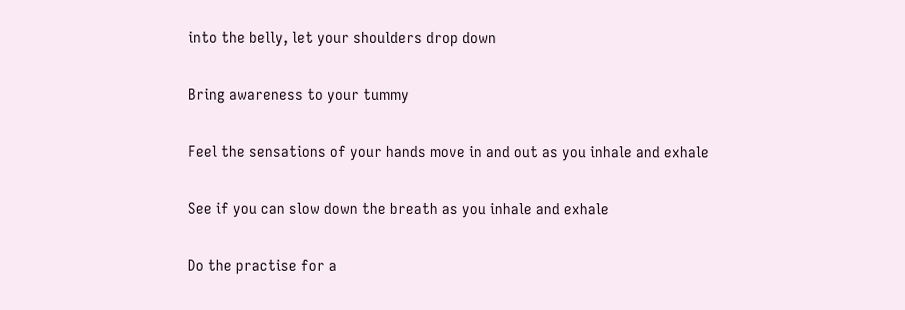into the belly, let your shoulders drop down

Bring awareness to your tummy

Feel the sensations of your hands move in and out as you inhale and exhale

See if you can slow down the breath as you inhale and exhale

Do the practise for a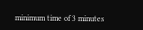minimum time of 3 minutes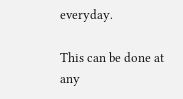everyday.

This can be done at any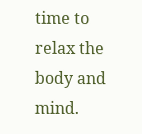time to relax the body and mind.